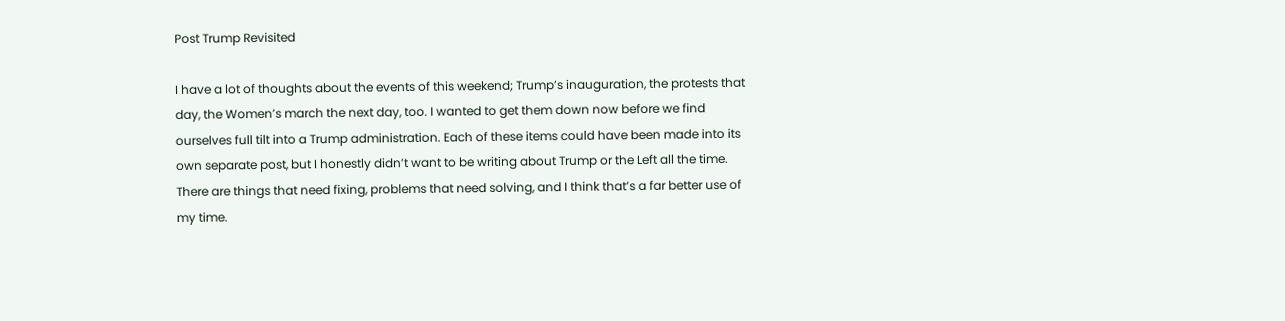Post Trump Revisited

I have a lot of thoughts about the events of this weekend; Trump’s inauguration, the protests that day, the Women’s march the next day, too. I wanted to get them down now before we find ourselves full tilt into a Trump administration. Each of these items could have been made into its own separate post, but I honestly didn’t want to be writing about Trump or the Left all the time. There are things that need fixing, problems that need solving, and I think that’s a far better use of my time.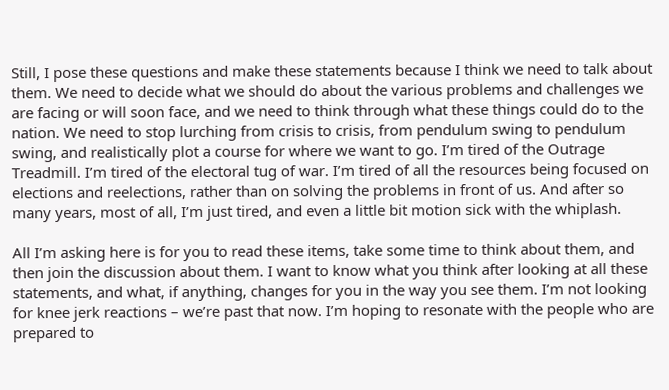Still, I pose these questions and make these statements because I think we need to talk about them. We need to decide what we should do about the various problems and challenges we are facing or will soon face, and we need to think through what these things could do to the nation. We need to stop lurching from crisis to crisis, from pendulum swing to pendulum swing, and realistically plot a course for where we want to go. I’m tired of the Outrage Treadmill. I’m tired of the electoral tug of war. I’m tired of all the resources being focused on elections and reelections, rather than on solving the problems in front of us. And after so many years, most of all, I’m just tired, and even a little bit motion sick with the whiplash.

All I’m asking here is for you to read these items, take some time to think about them, and then join the discussion about them. I want to know what you think after looking at all these statements, and what, if anything, changes for you in the way you see them. I’m not looking for knee jerk reactions – we’re past that now. I’m hoping to resonate with the people who are prepared to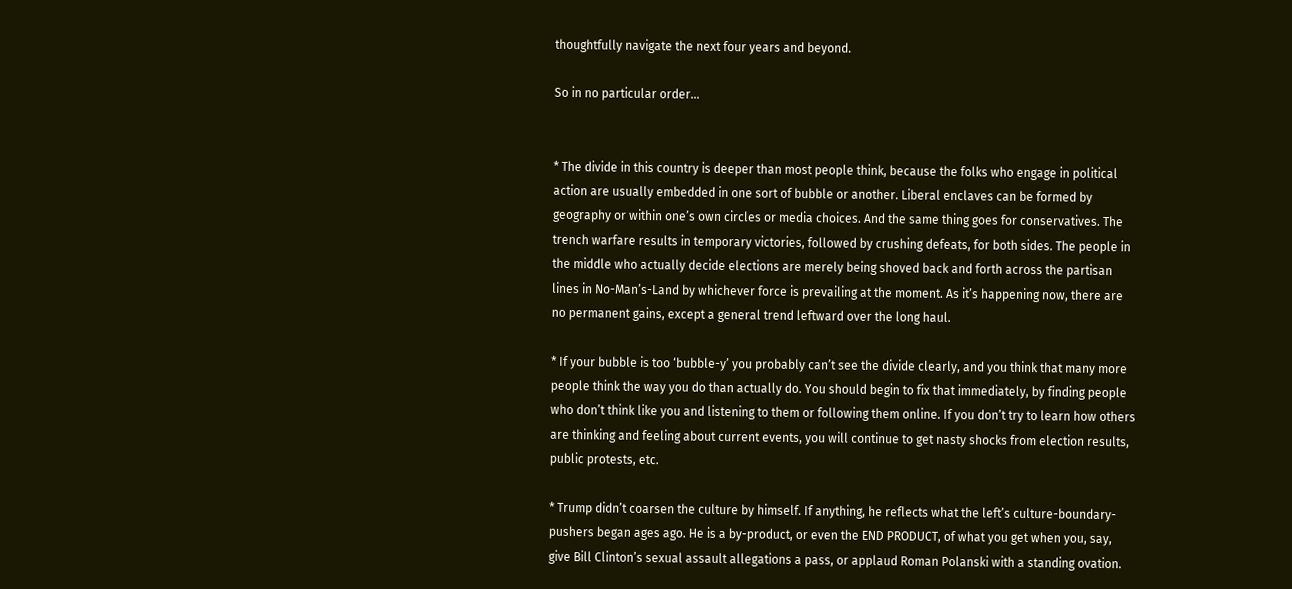thoughtfully navigate the next four years and beyond.

So in no particular order…


* The divide in this country is deeper than most people think, because the folks who engage in political action are usually embedded in one sort of bubble or another. Liberal enclaves can be formed by geography or within one’s own circles or media choices. And the same thing goes for conservatives. The trench warfare results in temporary victories, followed by crushing defeats, for both sides. The people in the middle who actually decide elections are merely being shoved back and forth across the partisan lines in No-Man’s-Land by whichever force is prevailing at the moment. As it’s happening now, there are no permanent gains, except a general trend leftward over the long haul.

* If your bubble is too ‘bubble-y’ you probably can’t see the divide clearly, and you think that many more people think the way you do than actually do. You should begin to fix that immediately, by finding people who don’t think like you and listening to them or following them online. If you don’t try to learn how others are thinking and feeling about current events, you will continue to get nasty shocks from election results, public protests, etc.

* Trump didn’t coarsen the culture by himself. If anything, he reflects what the left’s culture-boundary-pushers began ages ago. He is a by-product, or even the END PRODUCT, of what you get when you, say, give Bill Clinton’s sexual assault allegations a pass, or applaud Roman Polanski with a standing ovation.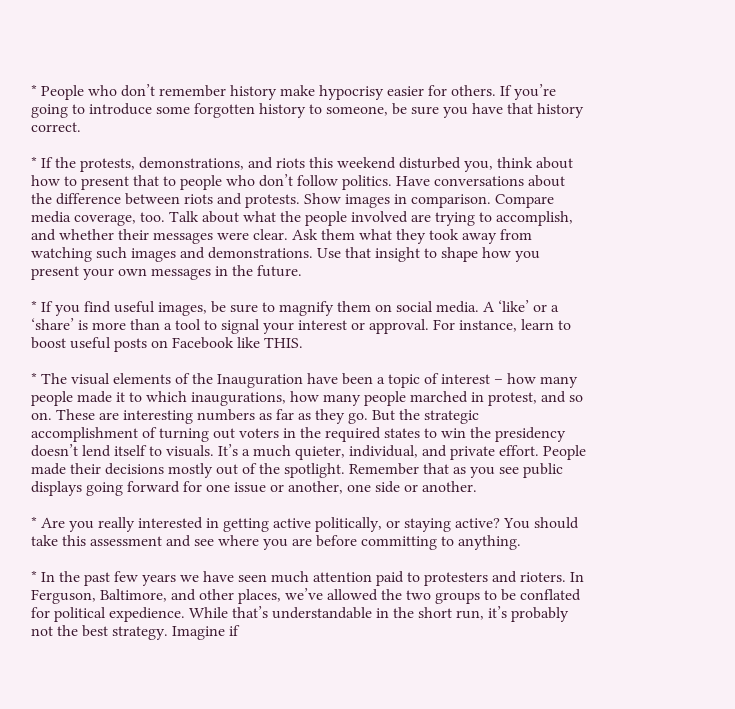* People who don’t remember history make hypocrisy easier for others. If you’re going to introduce some forgotten history to someone, be sure you have that history correct.

* If the protests, demonstrations, and riots this weekend disturbed you, think about how to present that to people who don’t follow politics. Have conversations about the difference between riots and protests. Show images in comparison. Compare media coverage, too. Talk about what the people involved are trying to accomplish, and whether their messages were clear. Ask them what they took away from watching such images and demonstrations. Use that insight to shape how you present your own messages in the future.

* If you find useful images, be sure to magnify them on social media. A ‘like’ or a ‘share’ is more than a tool to signal your interest or approval. For instance, learn to boost useful posts on Facebook like THIS.

* The visual elements of the Inauguration have been a topic of interest – how many people made it to which inaugurations, how many people marched in protest, and so on. These are interesting numbers as far as they go. But the strategic accomplishment of turning out voters in the required states to win the presidency doesn’t lend itself to visuals. It’s a much quieter, individual, and private effort. People made their decisions mostly out of the spotlight. Remember that as you see public displays going forward for one issue or another, one side or another.

* Are you really interested in getting active politically, or staying active? You should take this assessment and see where you are before committing to anything.

* In the past few years we have seen much attention paid to protesters and rioters. In Ferguson, Baltimore, and other places, we’ve allowed the two groups to be conflated for political expedience. While that’s understandable in the short run, it’s probably not the best strategy. Imagine if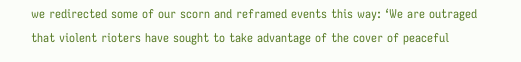we redirected some of our scorn and reframed events this way: ‘We are outraged that violent rioters have sought to take advantage of the cover of peaceful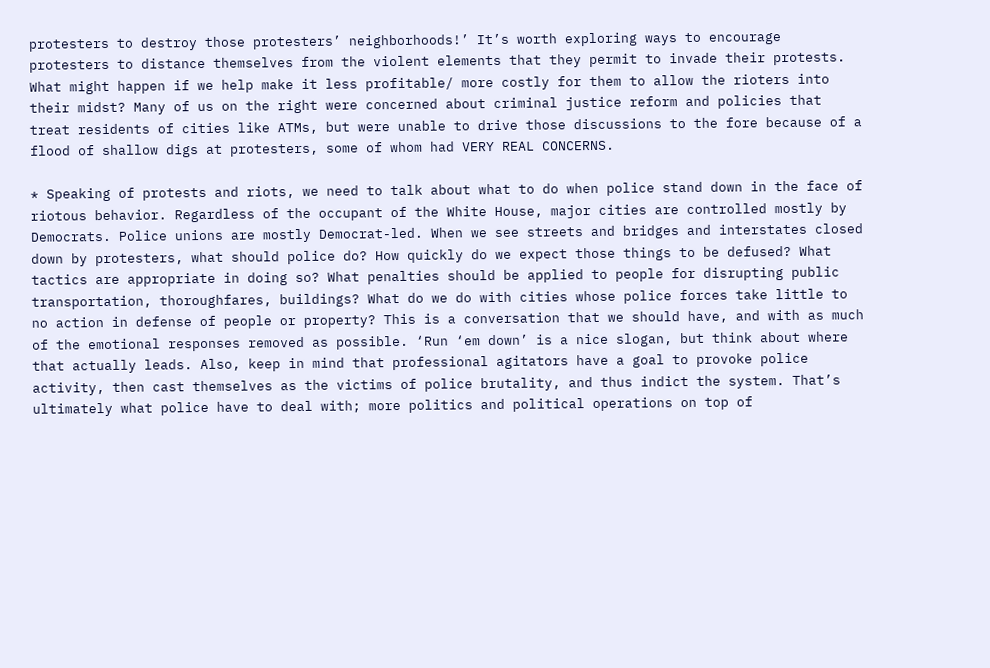protesters to destroy those protesters’ neighborhoods!’ It’s worth exploring ways to encourage protesters to distance themselves from the violent elements that they permit to invade their protests. What might happen if we help make it less profitable/ more costly for them to allow the rioters into their midst? Many of us on the right were concerned about criminal justice reform and policies that treat residents of cities like ATMs, but were unable to drive those discussions to the fore because of a flood of shallow digs at protesters, some of whom had VERY REAL CONCERNS.

* Speaking of protests and riots, we need to talk about what to do when police stand down in the face of riotous behavior. Regardless of the occupant of the White House, major cities are controlled mostly by Democrats. Police unions are mostly Democrat-led. When we see streets and bridges and interstates closed down by protesters, what should police do? How quickly do we expect those things to be defused? What tactics are appropriate in doing so? What penalties should be applied to people for disrupting public transportation, thoroughfares, buildings? What do we do with cities whose police forces take little to no action in defense of people or property? This is a conversation that we should have, and with as much of the emotional responses removed as possible. ‘Run ‘em down’ is a nice slogan, but think about where that actually leads. Also, keep in mind that professional agitators have a goal to provoke police activity, then cast themselves as the victims of police brutality, and thus indict the system. That’s ultimately what police have to deal with; more politics and political operations on top of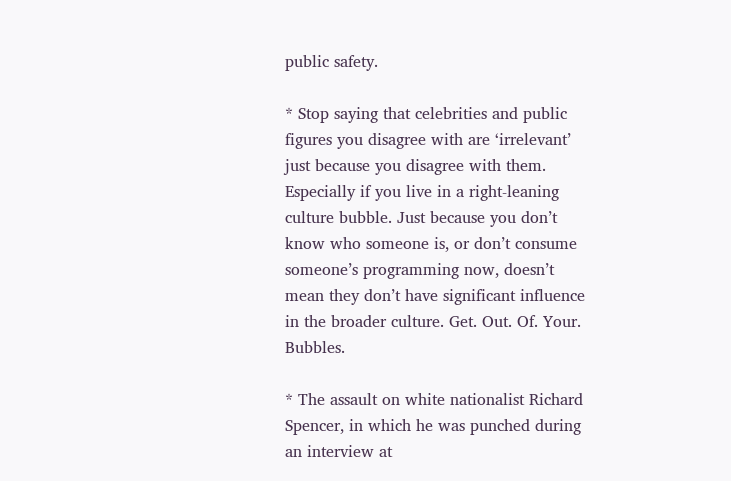public safety.

* Stop saying that celebrities and public figures you disagree with are ‘irrelevant’ just because you disagree with them. Especially if you live in a right-leaning culture bubble. Just because you don’t know who someone is, or don’t consume someone’s programming now, doesn’t mean they don’t have significant influence in the broader culture. Get. Out. Of. Your. Bubbles.

* The assault on white nationalist Richard Spencer, in which he was punched during an interview at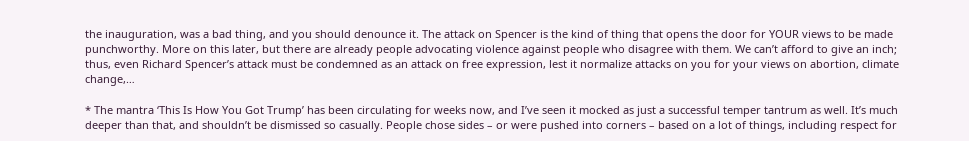the inauguration, was a bad thing, and you should denounce it. The attack on Spencer is the kind of thing that opens the door for YOUR views to be made punchworthy. More on this later, but there are already people advocating violence against people who disagree with them. We can’t afford to give an inch; thus, even Richard Spencer’s attack must be condemned as an attack on free expression, lest it normalize attacks on you for your views on abortion, climate change,…

* The mantra ‘This Is How You Got Trump’ has been circulating for weeks now, and I’ve seen it mocked as just a successful temper tantrum as well. It’s much deeper than that, and shouldn’t be dismissed so casually. People chose sides – or were pushed into corners – based on a lot of things, including respect for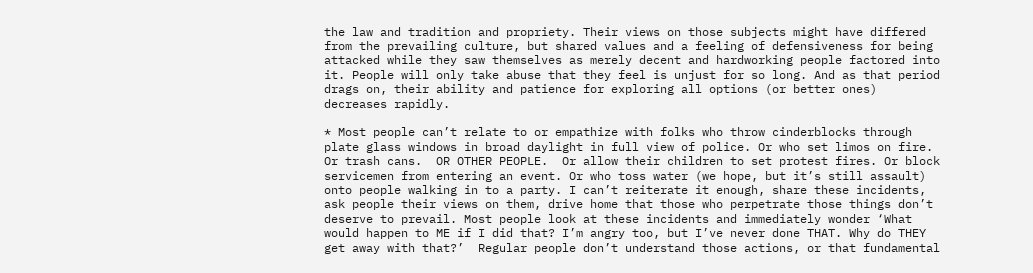the law and tradition and propriety. Their views on those subjects might have differed from the prevailing culture, but shared values and a feeling of defensiveness for being attacked while they saw themselves as merely decent and hardworking people factored into it. People will only take abuse that they feel is unjust for so long. And as that period drags on, their ability and patience for exploring all options (or better ones) decreases rapidly.

* Most people can’t relate to or empathize with folks who throw cinderblocks through plate glass windows in broad daylight in full view of police. Or who set limos on fire. Or trash cans.  OR OTHER PEOPLE.  Or allow their children to set protest fires. Or block servicemen from entering an event. Or who toss water (we hope, but it’s still assault) onto people walking in to a party. I can’t reiterate it enough, share these incidents, ask people their views on them, drive home that those who perpetrate those things don’t deserve to prevail. Most people look at these incidents and immediately wonder ‘What would happen to ME if I did that? I’m angry too, but I’ve never done THAT. Why do THEY get away with that?’  Regular people don’t understand those actions, or that fundamental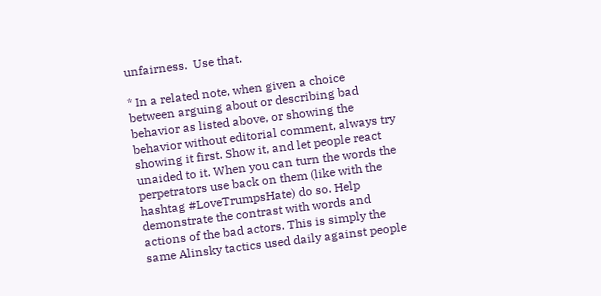unfairness.  Use that.

* In a related note, when given a choice between arguing about or describing bad behavior as listed above, or showing the behavior without editorial comment, always try showing it first. Show it, and let people react unaided to it. When you can turn the words the perpetrators use back on them (like with the hashtag #LoveTrumpsHate) do so. Help demonstrate the contrast with words and actions of the bad actors. This is simply the same Alinsky tactics used daily against people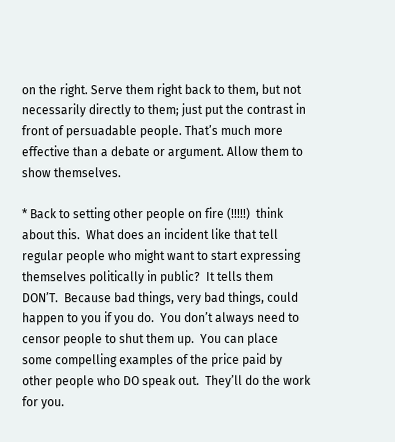on the right. Serve them right back to them, but not necessarily directly to them; just put the contrast in front of persuadable people. That’s much more effective than a debate or argument. Allow them to show themselves.

* Back to setting other people on fire (!!!!!)  think about this.  What does an incident like that tell regular people who might want to start expressing themselves politically in public?  It tells them DON’T.  Because bad things, very bad things, could happen to you if you do.  You don’t always need to censor people to shut them up.  You can place some compelling examples of the price paid by other people who DO speak out.  They’ll do the work for you.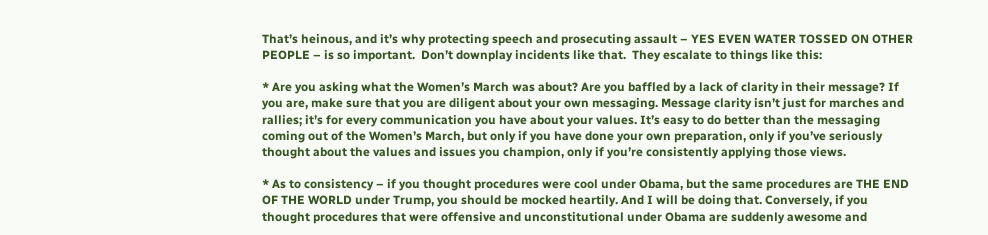That’s heinous, and it’s why protecting speech and prosecuting assault – YES EVEN WATER TOSSED ON OTHER PEOPLE – is so important.  Don’t downplay incidents like that.  They escalate to things like this:

* Are you asking what the Women’s March was about? Are you baffled by a lack of clarity in their message? If you are, make sure that you are diligent about your own messaging. Message clarity isn’t just for marches and rallies; it’s for every communication you have about your values. It’s easy to do better than the messaging coming out of the Women’s March, but only if you have done your own preparation, only if you’ve seriously thought about the values and issues you champion, only if you’re consistently applying those views.

* As to consistency – if you thought procedures were cool under Obama, but the same procedures are THE END OF THE WORLD under Trump, you should be mocked heartily. And I will be doing that. Conversely, if you thought procedures that were offensive and unconstitutional under Obama are suddenly awesome and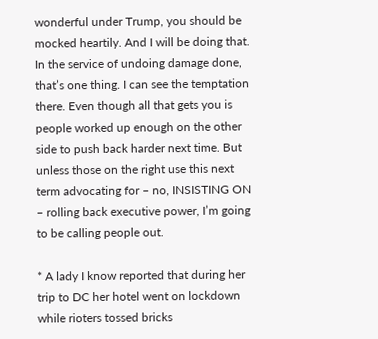wonderful under Trump, you should be mocked heartily. And I will be doing that. In the service of undoing damage done, that’s one thing. I can see the temptation there. Even though all that gets you is people worked up enough on the other side to push back harder next time. But unless those on the right use this next term advocating for – no, INSISTING ON – rolling back executive power, I’m going to be calling people out.

* A lady I know reported that during her trip to DC her hotel went on lockdown while rioters tossed bricks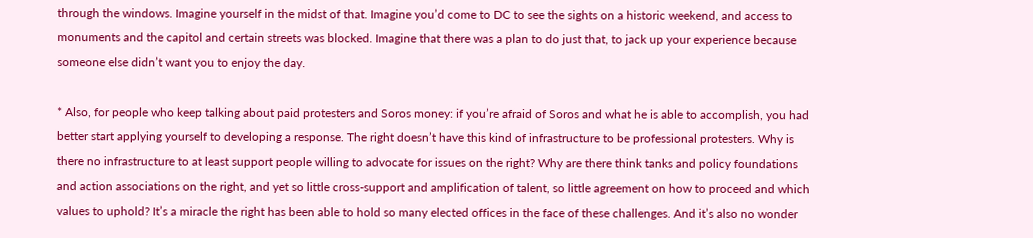through the windows. Imagine yourself in the midst of that. Imagine you’d come to DC to see the sights on a historic weekend, and access to monuments and the capitol and certain streets was blocked. Imagine that there was a plan to do just that, to jack up your experience because someone else didn’t want you to enjoy the day.

* Also, for people who keep talking about paid protesters and Soros money: if you’re afraid of Soros and what he is able to accomplish, you had better start applying yourself to developing a response. The right doesn’t have this kind of infrastructure to be professional protesters. Why is there no infrastructure to at least support people willing to advocate for issues on the right? Why are there think tanks and policy foundations and action associations on the right, and yet so little cross-support and amplification of talent, so little agreement on how to proceed and which values to uphold? It’s a miracle the right has been able to hold so many elected offices in the face of these challenges. And it’s also no wonder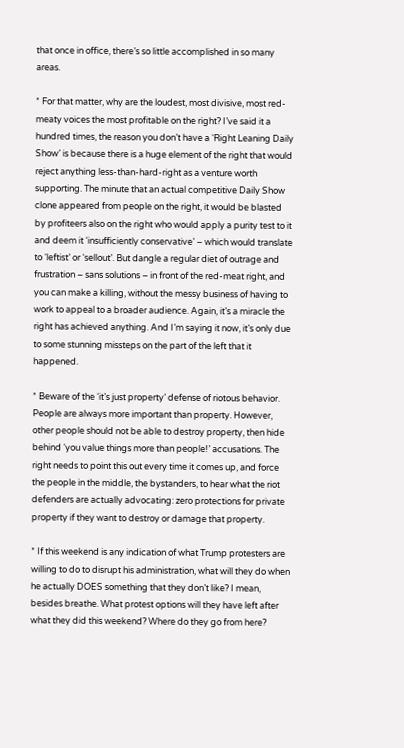that once in office, there’s so little accomplished in so many areas.

* For that matter, why are the loudest, most divisive, most red-meaty voices the most profitable on the right? I’ve said it a hundred times, the reason you don’t have a ‘Right Leaning Daily Show’ is because there is a huge element of the right that would reject anything less-than-hard-right as a venture worth supporting. The minute that an actual competitive Daily Show clone appeared from people on the right, it would be blasted by profiteers also on the right who would apply a purity test to it and deem it ‘insufficiently conservative’ – which would translate to ‘leftist’ or ‘sellout’. But dangle a regular diet of outrage and frustration – sans solutions – in front of the red-meat right, and you can make a killing, without the messy business of having to work to appeal to a broader audience. Again, it’s a miracle the right has achieved anything. And I’m saying it now, it’s only due to some stunning missteps on the part of the left that it happened.

* Beware of the ‘it’s just property’ defense of riotous behavior. People are always more important than property. However, other people should not be able to destroy property, then hide behind ‘you value things more than people!’ accusations. The right needs to point this out every time it comes up, and force the people in the middle, the bystanders, to hear what the riot defenders are actually advocating: zero protections for private property if they want to destroy or damage that property.

* If this weekend is any indication of what Trump protesters are willing to do to disrupt his administration, what will they do when he actually DOES something that they don’t like? I mean, besides breathe. What protest options will they have left after what they did this weekend? Where do they go from here?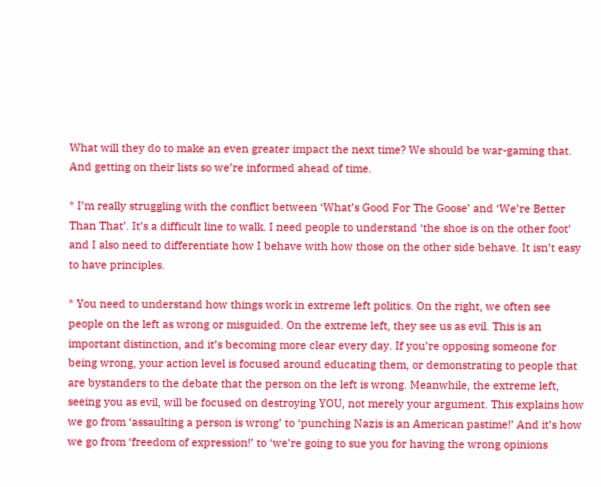What will they do to make an even greater impact the next time? We should be war-gaming that. And getting on their lists so we’re informed ahead of time.

* I’m really struggling with the conflict between ‘What’s Good For The Goose’ and ‘We’re Better Than That’. It’s a difficult line to walk. I need people to understand ‘the shoe is on the other foot’ and I also need to differentiate how I behave with how those on the other side behave. It isn’t easy to have principles.

* You need to understand how things work in extreme left politics. On the right, we often see people on the left as wrong or misguided. On the extreme left, they see us as evil. This is an important distinction, and it’s becoming more clear every day. If you’re opposing someone for being wrong, your action level is focused around educating them, or demonstrating to people that are bystanders to the debate that the person on the left is wrong. Meanwhile, the extreme left, seeing you as evil, will be focused on destroying YOU, not merely your argument. This explains how we go from ‘assaulting a person is wrong’ to ‘punching Nazis is an American pastime!’ And it’s how we go from ‘freedom of expression!’ to ‘we’re going to sue you for having the wrong opinions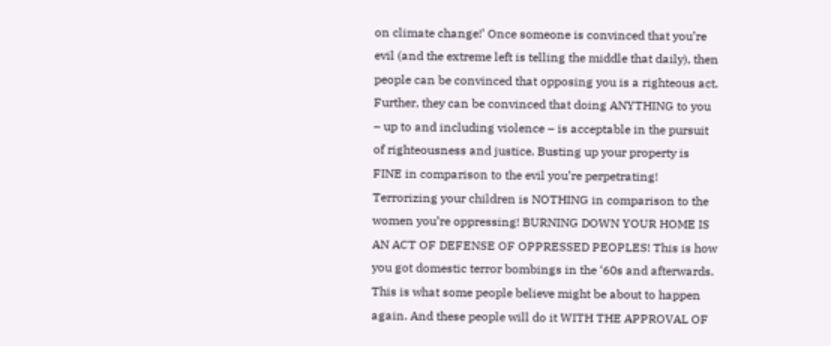on climate change!’ Once someone is convinced that you’re evil (and the extreme left is telling the middle that daily), then people can be convinced that opposing you is a righteous act. Further, they can be convinced that doing ANYTHING to you – up to and including violence – is acceptable in the pursuit of righteousness and justice. Busting up your property is FINE in comparison to the evil you’re perpetrating! Terrorizing your children is NOTHING in comparison to the women you’re oppressing! BURNING DOWN YOUR HOME IS AN ACT OF DEFENSE OF OPPRESSED PEOPLES! This is how you got domestic terror bombings in the ‘60s and afterwards. This is what some people believe might be about to happen again. And these people will do it WITH THE APPROVAL OF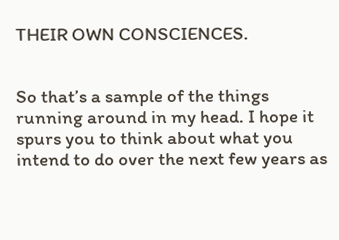THEIR OWN CONSCIENCES.


So that’s a sample of the things running around in my head. I hope it spurs you to think about what you intend to do over the next few years as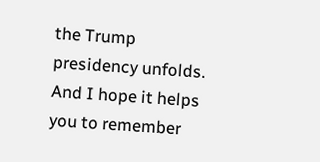the Trump presidency unfolds. And I hope it helps you to remember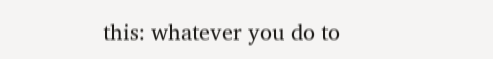this: whatever you do to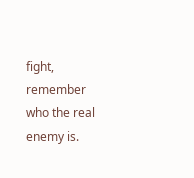fight, remember who the real enemy is.